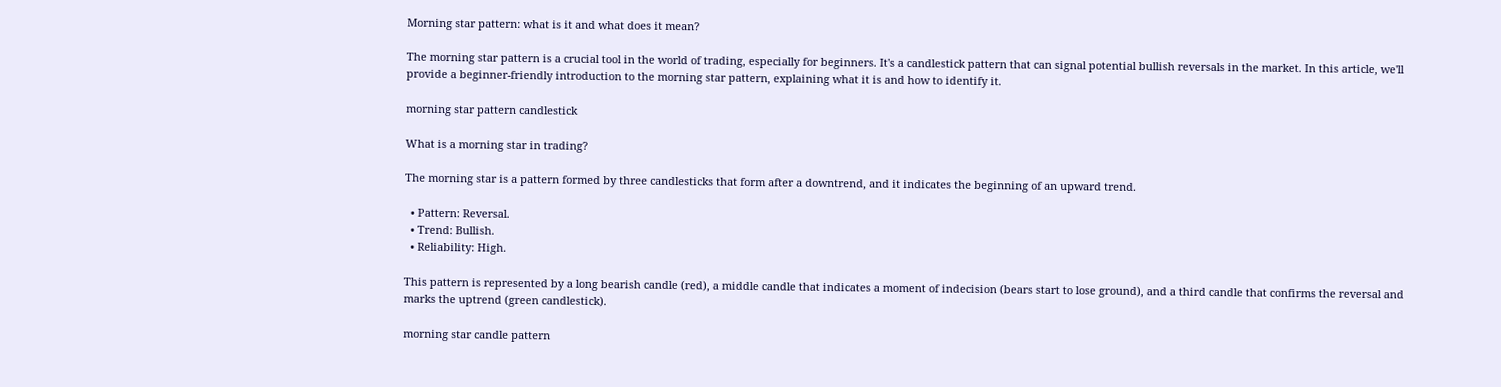Morning star pattern: what is it and what does it mean?

The morning star pattern is a crucial tool in the world of trading, especially for beginners. It's a candlestick pattern that can signal potential bullish reversals in the market. In this article, we'll provide a beginner-friendly introduction to the morning star pattern, explaining what it is and how to identify it.

morning star pattern candlestick

What is a morning star in trading?

The morning star is a pattern formed by three candlesticks that form after a downtrend, and it indicates the beginning of an upward trend.

  • Pattern: Reversal.
  • Trend: Bullish.
  • Reliability: High.

This pattern is represented by a long bearish candle (red), a middle candle that indicates a moment of indecision (bears start to lose ground), and a third candle that confirms the reversal and marks the uptrend (green candlestick).

morning star candle pattern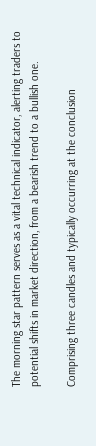The morning star pattern serves as a vital technical indicator, alerting traders to potential shifts in market direction, from a bearish trend to a bullish one.

Comprising three candles and typically occurring at the conclusion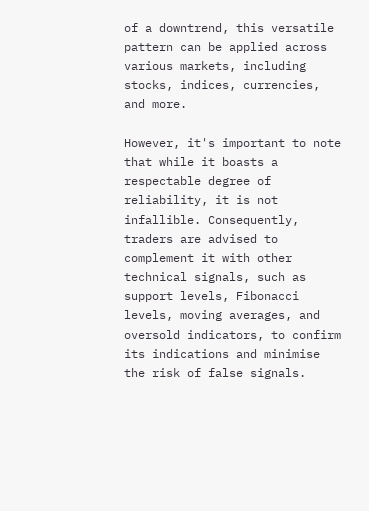of a downtrend, this versatile pattern can be applied across various markets, including stocks, indices, currencies, and more.

However, it's important to note that while it boasts a respectable degree of reliability, it is not infallible. Consequently, traders are advised to complement it with other technical signals, such as support levels, Fibonacci levels, moving averages, and oversold indicators, to confirm its indications and minimise the risk of false signals.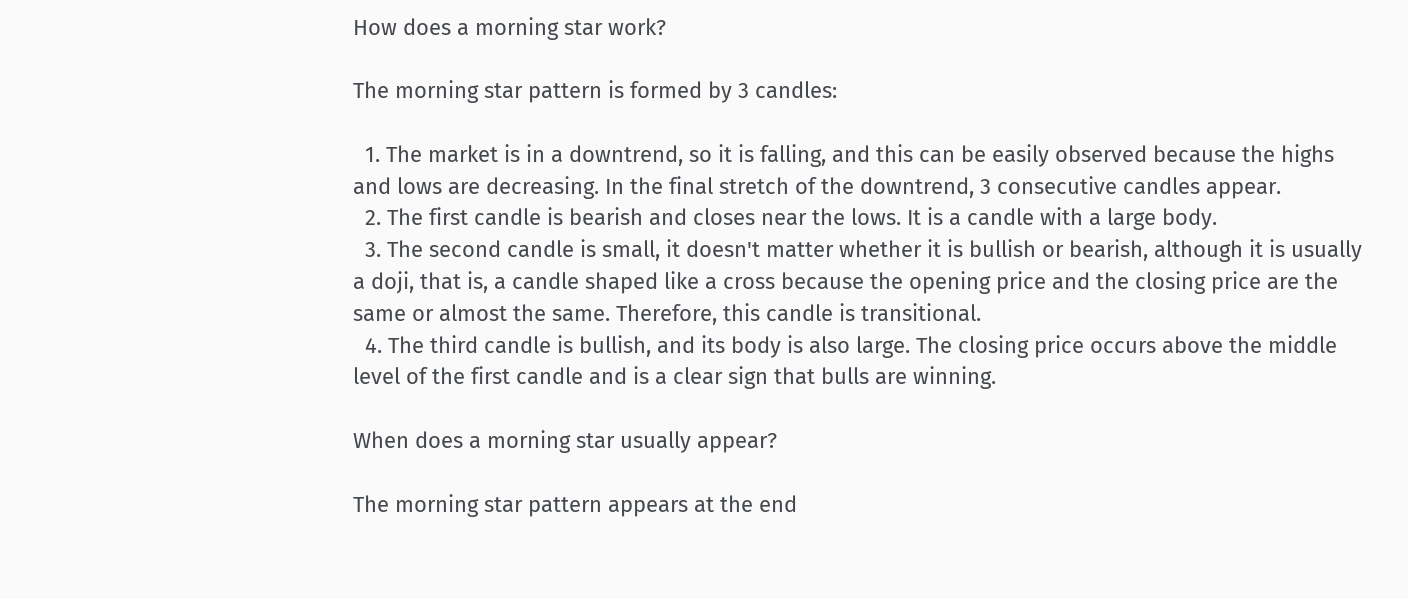How does a morning star work?

The morning star pattern is formed by 3 candles:

  1. The market is in a downtrend, so it is falling, and this can be easily observed because the highs and lows are decreasing. In the final stretch of the downtrend, 3 consecutive candles appear.
  2. The first candle is bearish and closes near the lows. It is a candle with a large body.
  3. The second candle is small, it doesn't matter whether it is bullish or bearish, although it is usually a doji, that is, a candle shaped like a cross because the opening price and the closing price are the same or almost the same. Therefore, this candle is transitional.
  4. The third candle is bullish, and its body is also large. The closing price occurs above the middle level of the first candle and is a clear sign that bulls are winning.

When does a morning star usually appear?

The morning star pattern appears at the end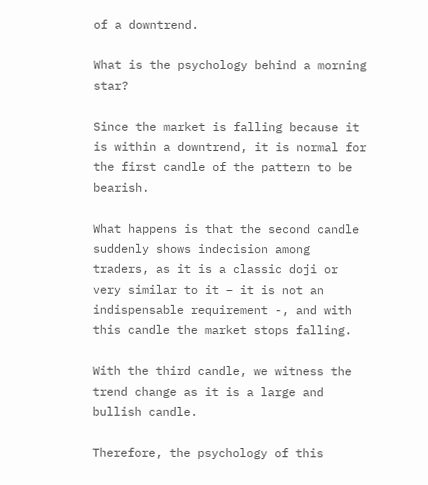of a downtrend.

What is the psychology behind a morning star?

Since the market is falling because it is within a downtrend, it is normal for the first candle of the pattern to be bearish.

What happens is that the second candle suddenly shows indecision among traders, as it is a classic doji or very similar to it – it is not an indispensable requirement -, and with this candle the market stops falling.

With the third candle, we witness the trend change as it is a large and bullish candle.

Therefore, the psychology of this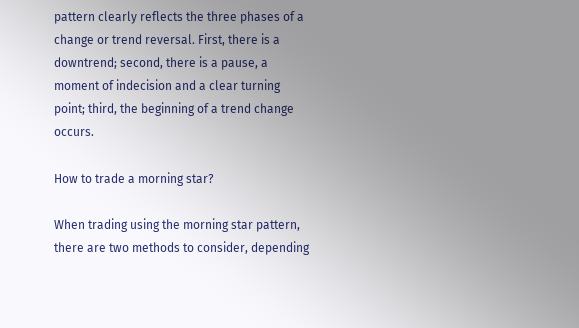pattern clearly reflects the three phases of a change or trend reversal. First, there is a downtrend; second, there is a pause, a moment of indecision and a clear turning point; third, the beginning of a trend change occurs.

How to trade a morning star?

When trading using the morning star pattern, there are two methods to consider, depending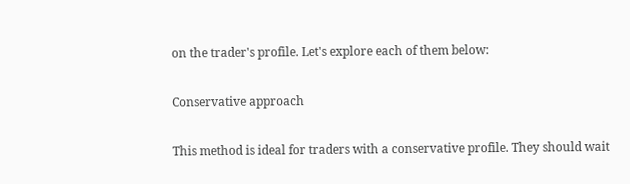on the trader's profile. Let's explore each of them below:

Conservative approach

This method is ideal for traders with a conservative profile. They should wait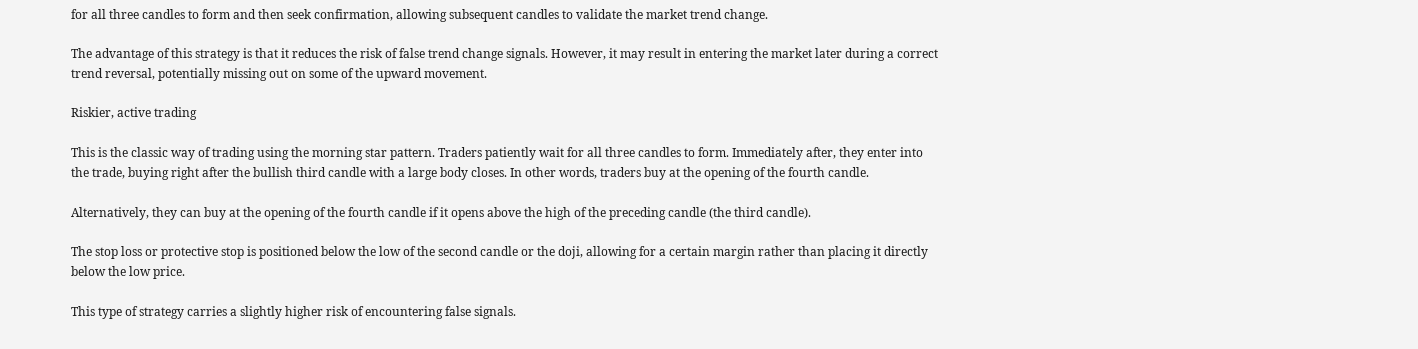for all three candles to form and then seek confirmation, allowing subsequent candles to validate the market trend change.

The advantage of this strategy is that it reduces the risk of false trend change signals. However, it may result in entering the market later during a correct trend reversal, potentially missing out on some of the upward movement.

Riskier, active trading

This is the classic way of trading using the morning star pattern. Traders patiently wait for all three candles to form. Immediately after, they enter into the trade, buying right after the bullish third candle with a large body closes. In other words, traders buy at the opening of the fourth candle.

Alternatively, they can buy at the opening of the fourth candle if it opens above the high of the preceding candle (the third candle).

The stop loss or protective stop is positioned below the low of the second candle or the doji, allowing for a certain margin rather than placing it directly below the low price.

This type of strategy carries a slightly higher risk of encountering false signals.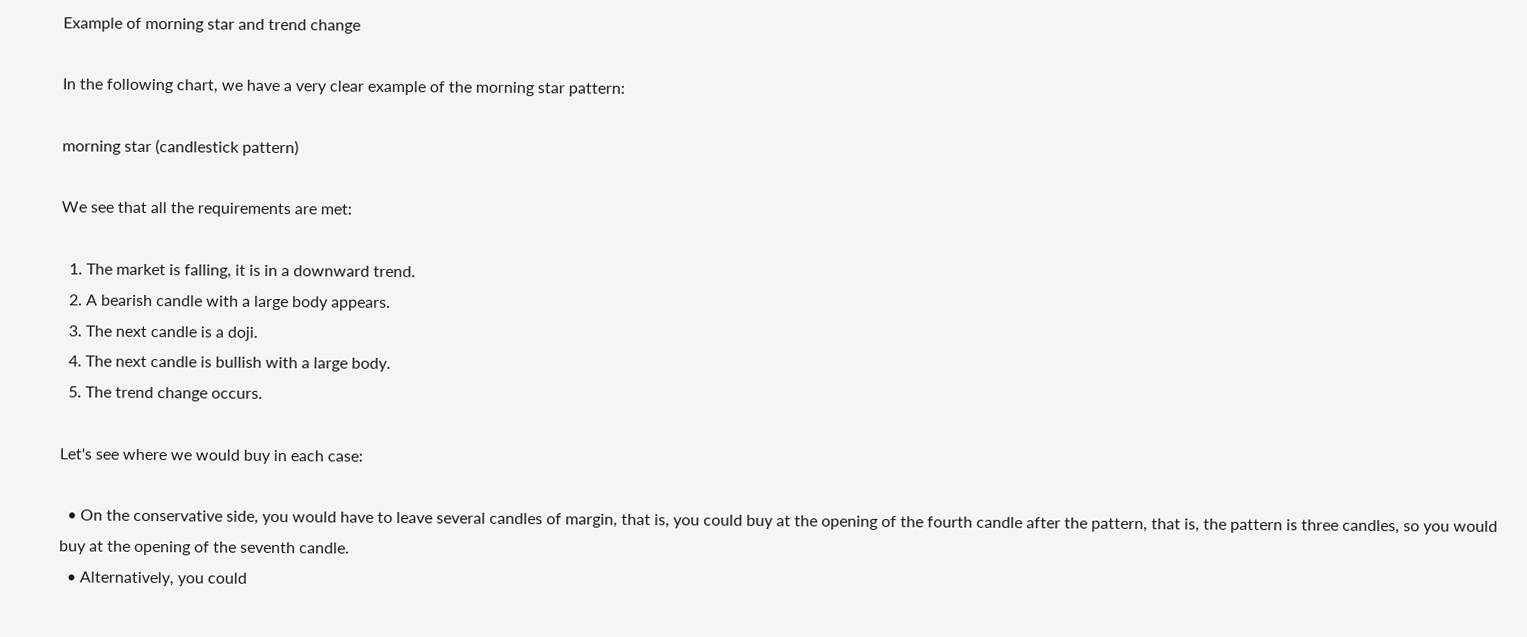Example of morning star and trend change

In the following chart, we have a very clear example of the morning star pattern:

morning star (candlestick pattern)

We see that all the requirements are met:

  1. The market is falling, it is in a downward trend.
  2. A bearish candle with a large body appears.
  3. The next candle is a doji.
  4. The next candle is bullish with a large body.
  5. The trend change occurs.

Let's see where we would buy in each case:

  • On the conservative side, you would have to leave several candles of margin, that is, you could buy at the opening of the fourth candle after the pattern, that is, the pattern is three candles, so you would buy at the opening of the seventh candle.
  • Alternatively, you could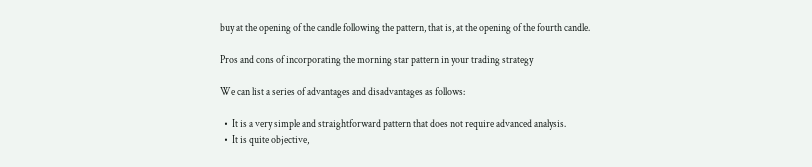buy at the opening of the candle following the pattern, that is, at the opening of the fourth candle.

Pros and cons of incorporating the morning star pattern in your trading strategy

We can list a series of advantages and disadvantages as follows:

  •  It is a very simple and straightforward pattern that does not require advanced analysis.
  •  It is quite objective,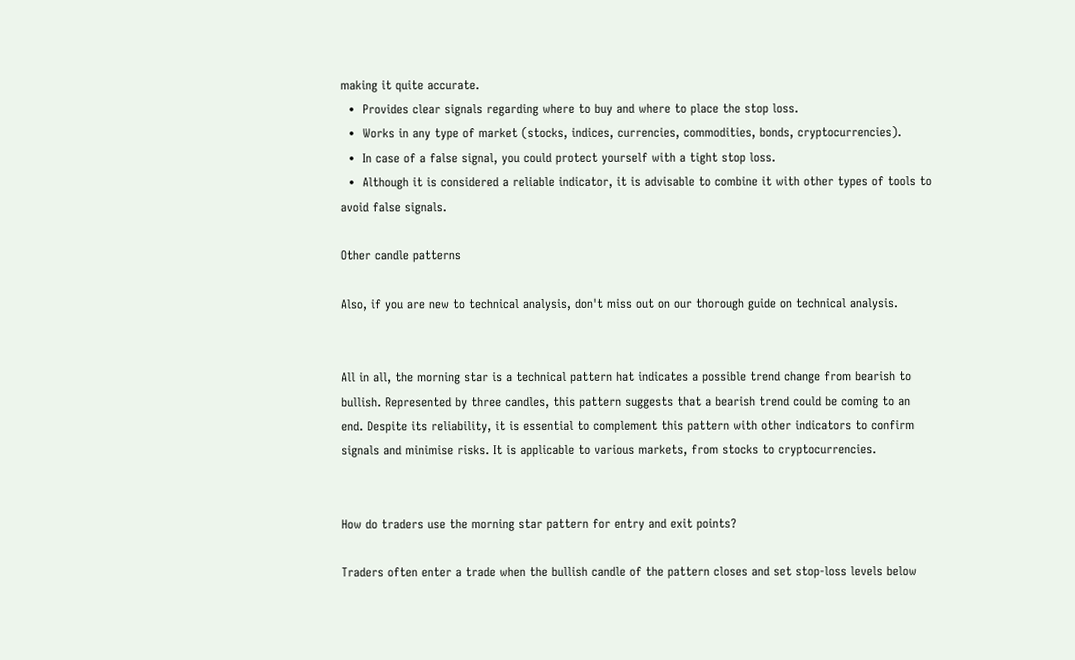making it quite accurate.
  •  Provides clear signals regarding where to buy and where to place the stop loss.
  •  Works in any type of market (stocks, indices, currencies, commodities, bonds, cryptocurrencies).
  •  In case of a false signal, you could protect yourself with a tight stop loss.
  •  Although it is considered a reliable indicator, it is advisable to combine it with other types of tools to avoid false signals.

Other candle patterns

Also, if you are new to technical analysis, don't miss out on our thorough guide on technical analysis.


All in all, the morning star is a technical pattern hat indicates a possible trend change from bearish to bullish. Represented by three candles, this pattern suggests that a bearish trend could be coming to an end. Despite its reliability, it is essential to complement this pattern with other indicators to confirm signals and minimise risks. It is applicable to various markets, from stocks to cryptocurrencies.


How do traders use the morning star pattern for entry and exit points?

Traders often enter a trade when the bullish candle of the pattern closes and set stop-loss levels below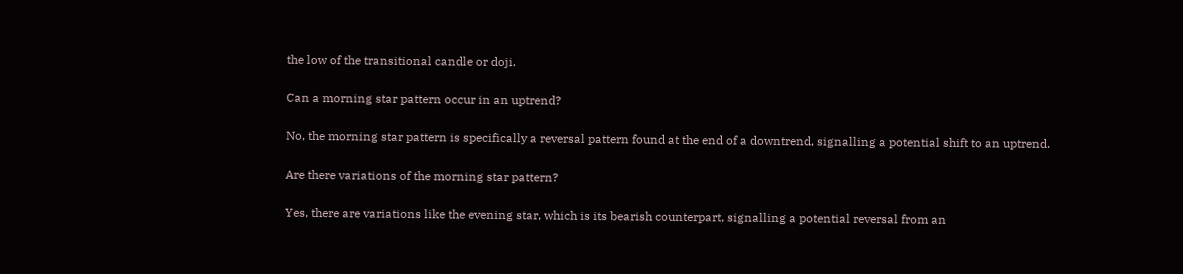the low of the transitional candle or doji.

Can a morning star pattern occur in an uptrend?

No, the morning star pattern is specifically a reversal pattern found at the end of a downtrend, signalling a potential shift to an uptrend.

Are there variations of the morning star pattern?

Yes, there are variations like the evening star, which is its bearish counterpart, signalling a potential reversal from an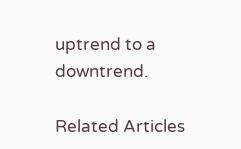uptrend to a downtrend.

Related Articles